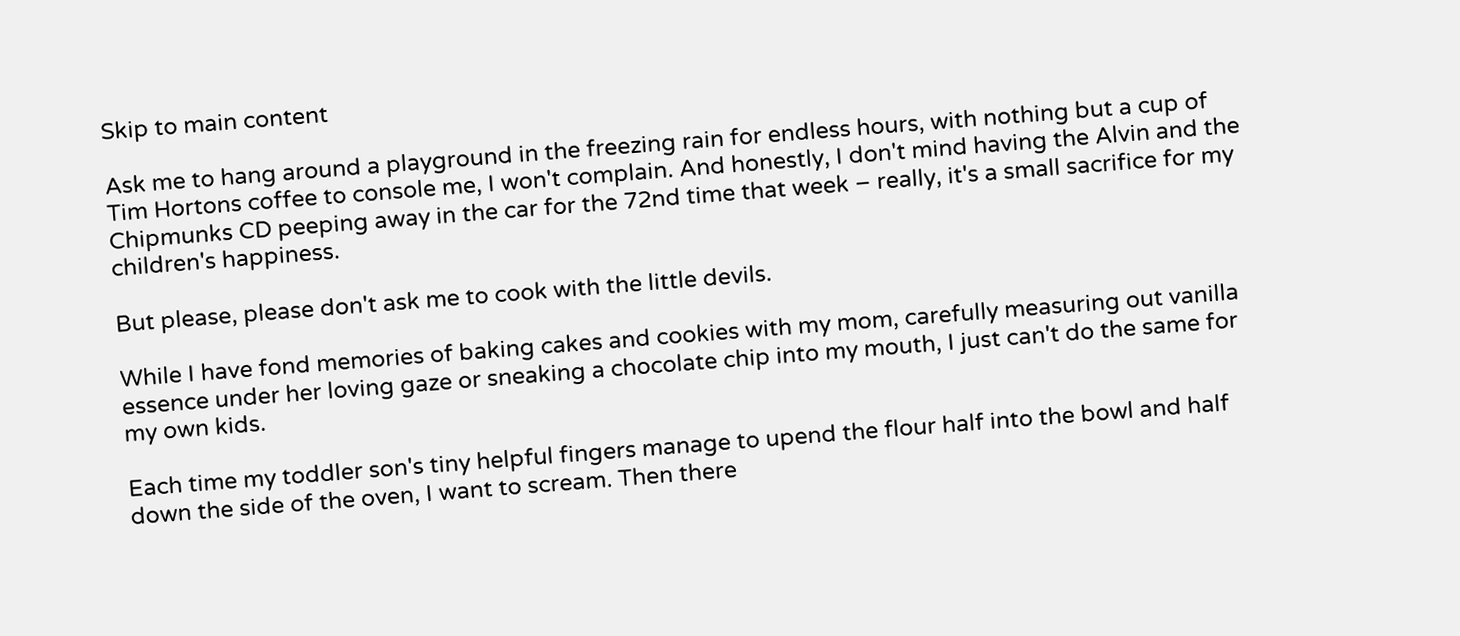Skip to main content

Ask me to hang around a playground in the freezing rain for endless hours, with nothing but a cup of Tim Hortons coffee to console me, I won't complain. And honestly, I don't mind having the Alvin and the Chipmunks CD peeping away in the car for the 72nd time that week – really, it's a small sacrifice for my children's happiness.

But please, please don't ask me to cook with the little devils.

While I have fond memories of baking cakes and cookies with my mom, carefully measuring out vanilla essence under her loving gaze or sneaking a chocolate chip into my mouth, I just can't do the same for my own kids.

Each time my toddler son's tiny helpful fingers manage to upend the flour half into the bowl and half down the side of the oven, I want to scream. Then there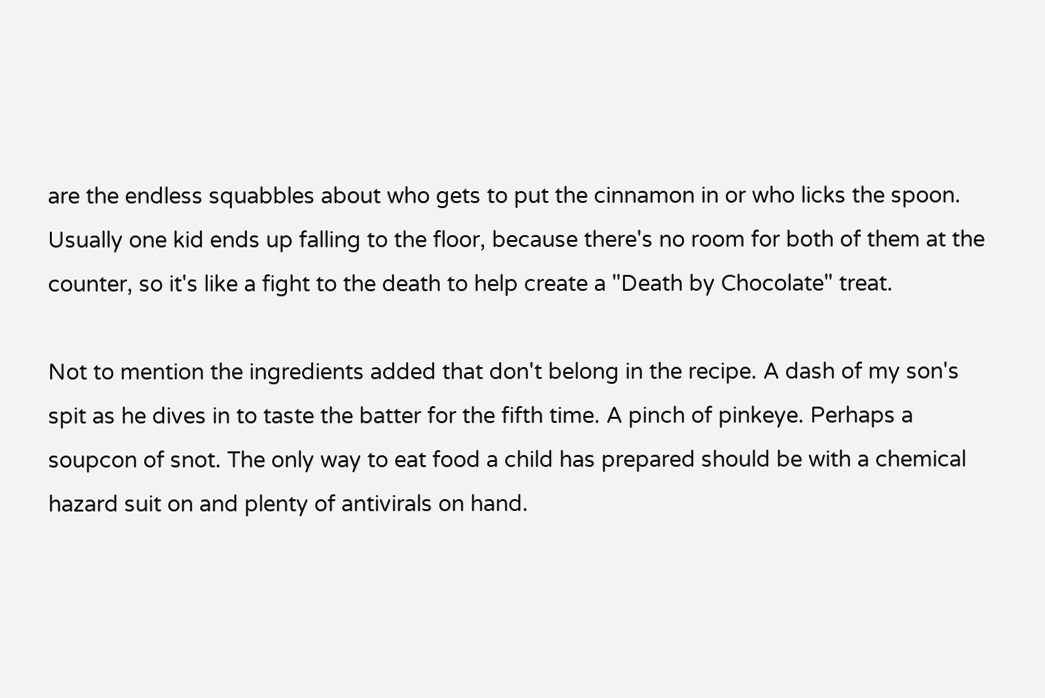are the endless squabbles about who gets to put the cinnamon in or who licks the spoon. Usually one kid ends up falling to the floor, because there's no room for both of them at the counter, so it's like a fight to the death to help create a "Death by Chocolate" treat.

Not to mention the ingredients added that don't belong in the recipe. A dash of my son's spit as he dives in to taste the batter for the fifth time. A pinch of pinkeye. Perhaps a soupcon of snot. The only way to eat food a child has prepared should be with a chemical hazard suit on and plenty of antivirals on hand.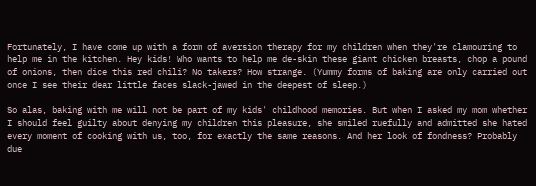Fortunately, I have come up with a form of aversion therapy for my children when they're clamouring to help me in the kitchen. Hey kids! Who wants to help me de-skin these giant chicken breasts, chop a pound of onions, then dice this red chili? No takers? How strange. (Yummy forms of baking are only carried out once I see their dear little faces slack-jawed in the deepest of sleep.)

So alas, baking with me will not be part of my kids' childhood memories. But when I asked my mom whether I should feel guilty about denying my children this pleasure, she smiled ruefully and admitted she hated every moment of cooking with us, too, for exactly the same reasons. And her look of fondness? Probably due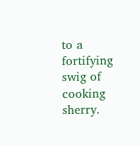to a fortifying swig of cooking sherry.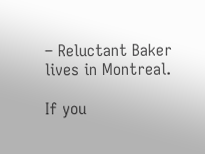– Reluctant Baker lives in Montreal.

If you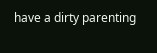have a dirty parenting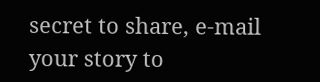secret to share, e-mail your story to